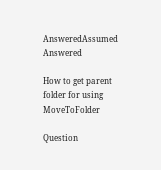AnsweredAssumed Answered

How to get parent folder for using MoveToFolder

Question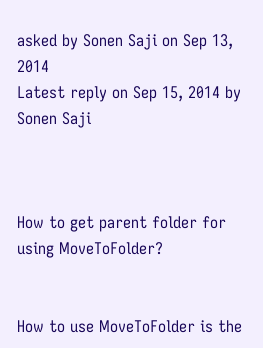asked by Sonen Saji on Sep 13, 2014
Latest reply on Sep 15, 2014 by Sonen Saji



How to get parent folder for using MoveToFolder?


How to use MoveToFolder is the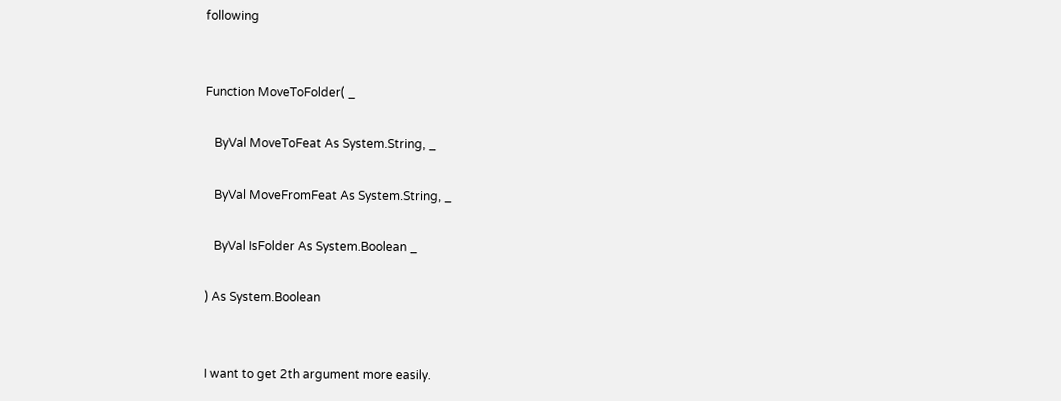following


Function MoveToFolder( _

   ByVal MoveToFeat As System.String, _

   ByVal MoveFromFeat As System.String, _

   ByVal IsFolder As System.Boolean _

) As System.Boolean


I want to get 2th argument more easily.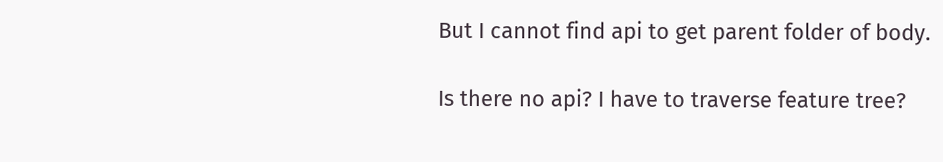But I cannot find api to get parent folder of body.

Is there no api? I have to traverse feature tree?